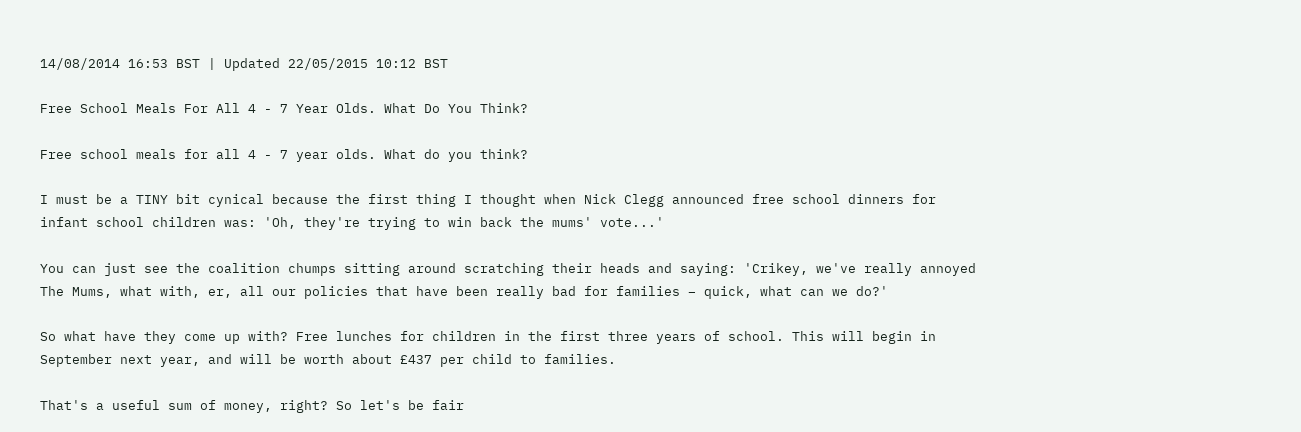14/08/2014 16:53 BST | Updated 22/05/2015 10:12 BST

Free School Meals For All 4 - 7 Year Olds. What Do You Think?

Free school meals for all 4 - 7 year olds. What do you think?

I must be a TINY bit cynical because the first thing I thought when Nick Clegg announced free school dinners for infant school children was: 'Oh, they're trying to win back the mums' vote...'

You can just see the coalition chumps sitting around scratching their heads and saying: 'Crikey, we've really annoyed The Mums, what with, er, all our policies that have been really bad for families – quick, what can we do?'

So what have they come up with? Free lunches for children in the first three years of school. This will begin in September next year, and will be worth about £437 per child to families.

That's a useful sum of money, right? So let's be fair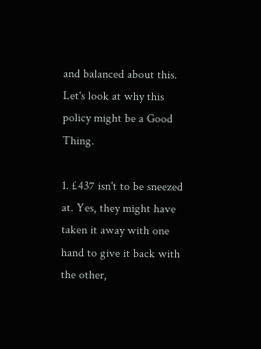and balanced about this. Let's look at why this policy might be a Good Thing.

1. £437 isn't to be sneezed at. Yes, they might have taken it away with one hand to give it back with the other,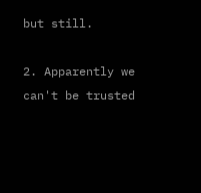but still.

2. Apparently we can't be trusted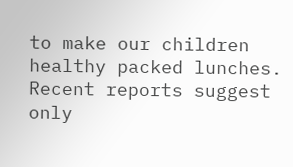to make our children healthy packed lunches. Recent reports suggest only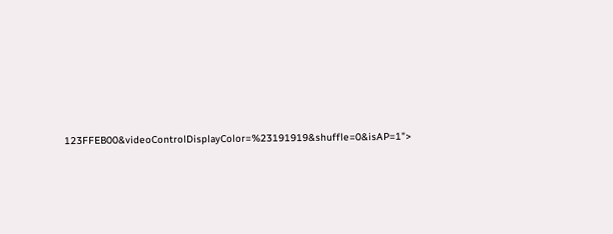123FFEB00&videoControlDisplayColor=%23191919&shuffle=0&isAP=1">